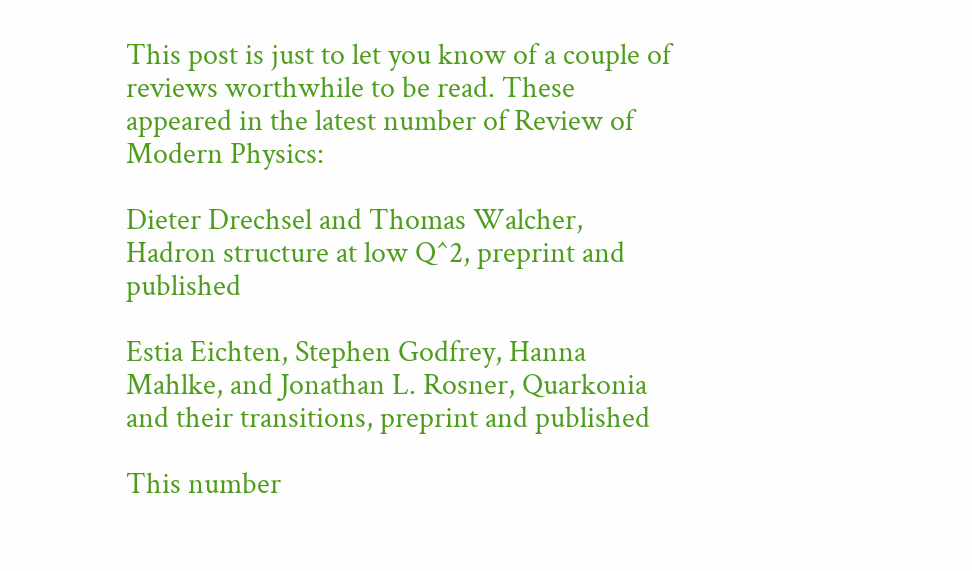This post is just to let you know of a couple of reviews worthwhile to be read. These appeared in the latest number of Review of Modern Physics:

Dieter Drechsel and Thomas Walcher, Hadron structure at low Q^2, preprint and published

Estia Eichten, Stephen Godfrey, Hanna Mahlke, and Jonathan L. Rosner, Quarkonia and their transitions, preprint and published

This number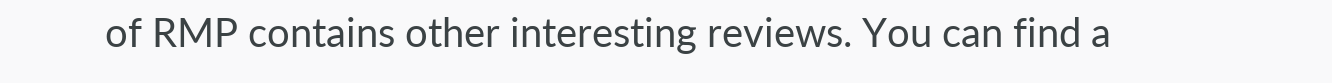of RMP contains other interesting reviews. You can find a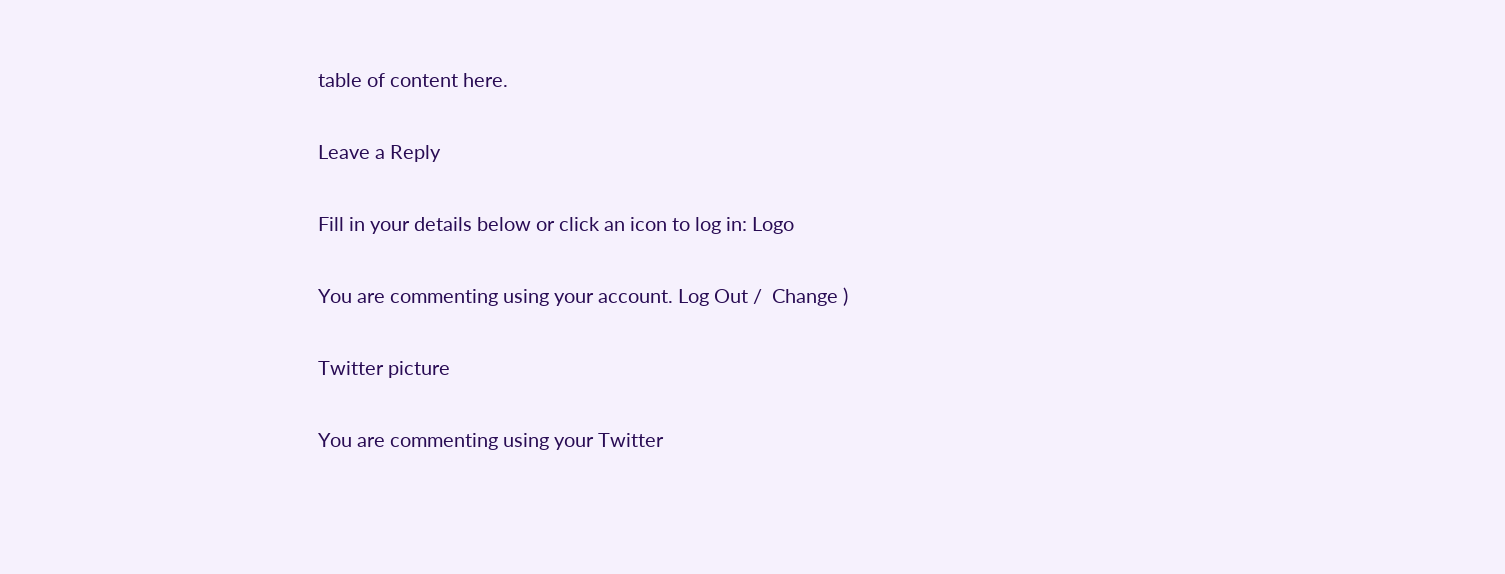table of content here.

Leave a Reply

Fill in your details below or click an icon to log in: Logo

You are commenting using your account. Log Out /  Change )

Twitter picture

You are commenting using your Twitter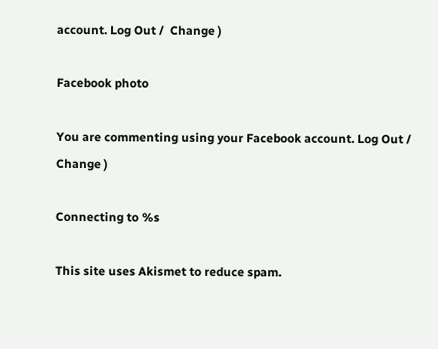account. Log Out /  Change )

Facebook photo

You are commenting using your Facebook account. Log Out /  Change )

Connecting to %s

This site uses Akismet to reduce spam.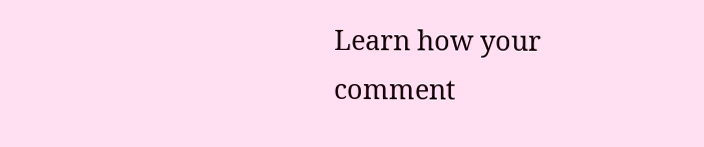Learn how your comment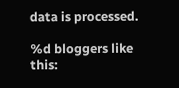data is processed.

%d bloggers like this: